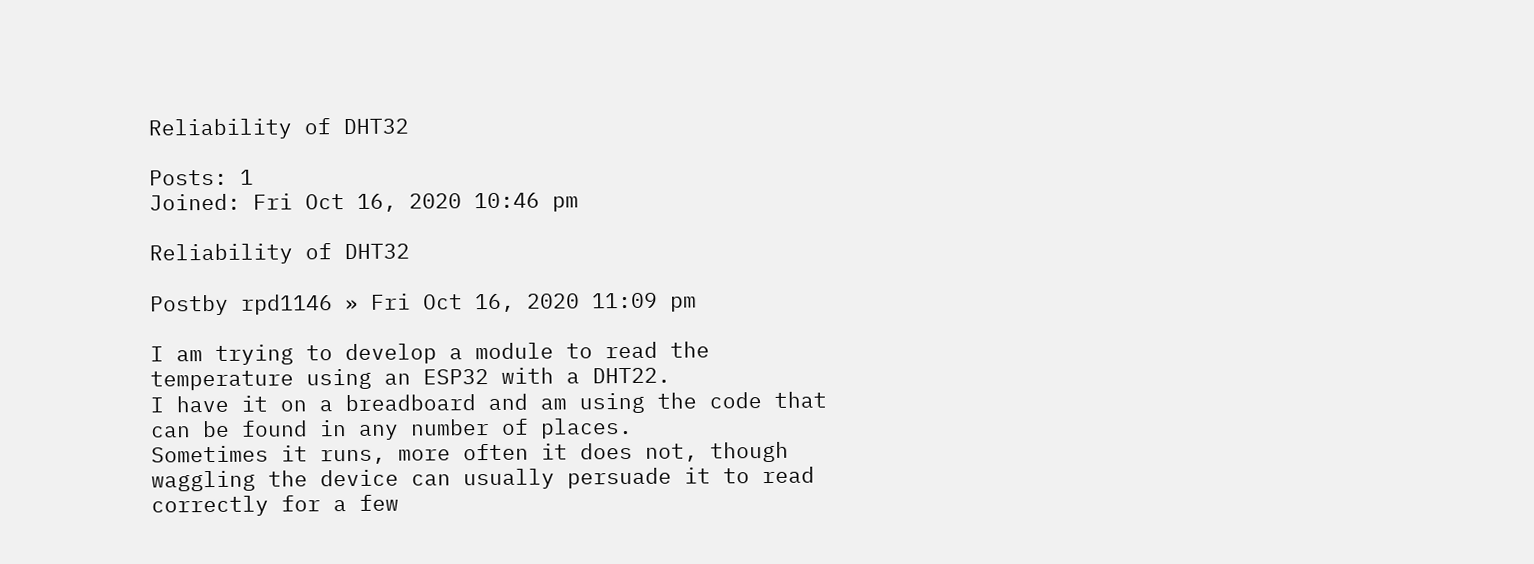Reliability of DHT32

Posts: 1
Joined: Fri Oct 16, 2020 10:46 pm

Reliability of DHT32

Postby rpd1146 » Fri Oct 16, 2020 11:09 pm

I am trying to develop a module to read the temperature using an ESP32 with a DHT22.
I have it on a breadboard and am using the code that can be found in any number of places.
Sometimes it runs, more often it does not, though waggling the device can usually persuade it to read correctly for a few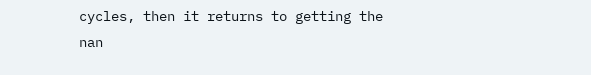cycles, then it returns to getting the nan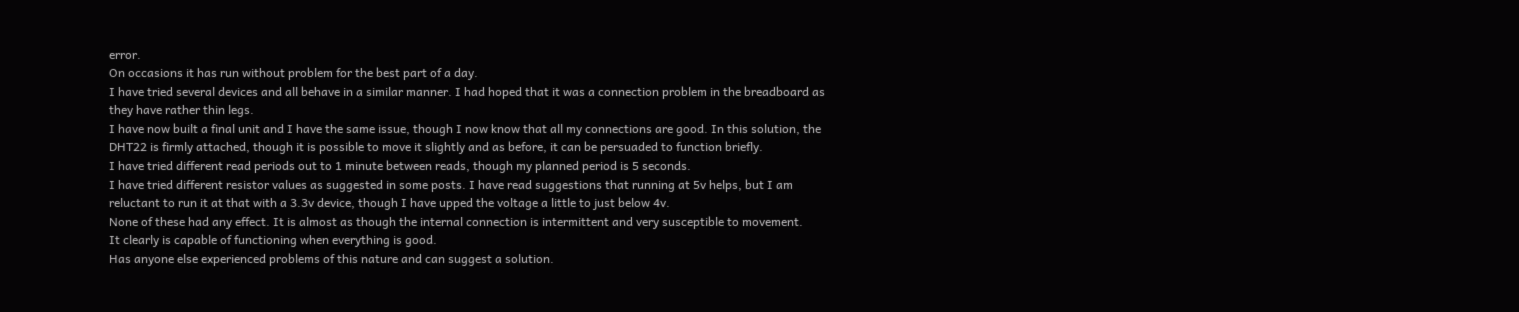error.
On occasions it has run without problem for the best part of a day.
I have tried several devices and all behave in a similar manner. I had hoped that it was a connection problem in the breadboard as they have rather thin legs.
I have now built a final unit and I have the same issue, though I now know that all my connections are good. In this solution, the DHT22 is firmly attached, though it is possible to move it slightly and as before, it can be persuaded to function briefly.
I have tried different read periods out to 1 minute between reads, though my planned period is 5 seconds.
I have tried different resistor values as suggested in some posts. I have read suggestions that running at 5v helps, but I am reluctant to run it at that with a 3.3v device, though I have upped the voltage a little to just below 4v.
None of these had any effect. It is almost as though the internal connection is intermittent and very susceptible to movement.
It clearly is capable of functioning when everything is good.
Has anyone else experienced problems of this nature and can suggest a solution.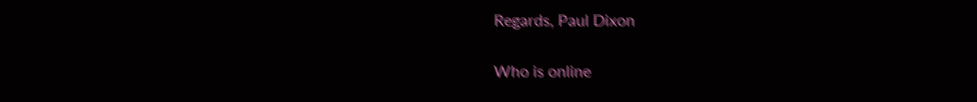Regards, Paul Dixon

Who is online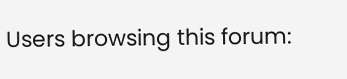Users browsing this forum: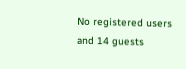No registered users and 14 guests